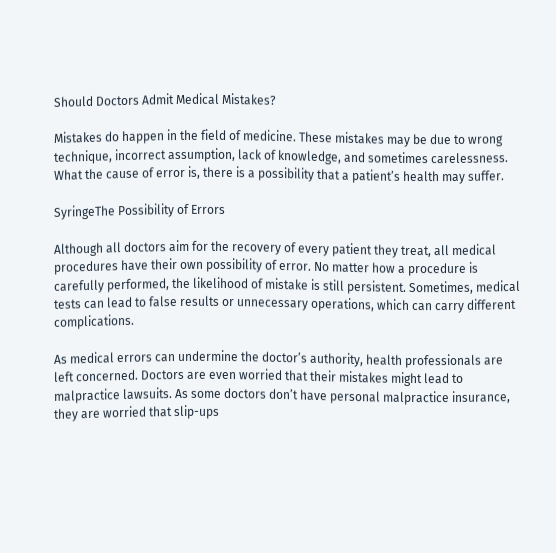Should Doctors Admit Medical Mistakes?

Mistakes do happen in the field of medicine. These mistakes may be due to wrong technique, incorrect assumption, lack of knowledge, and sometimes carelessness. What the cause of error is, there is a possibility that a patient’s health may suffer.

SyringeThe Possibility of Errors

Although all doctors aim for the recovery of every patient they treat, all medical procedures have their own possibility of error. No matter how a procedure is carefully performed, the likelihood of mistake is still persistent. Sometimes, medical tests can lead to false results or unnecessary operations, which can carry different complications.

As medical errors can undermine the doctor’s authority, health professionals are left concerned. Doctors are even worried that their mistakes might lead to malpractice lawsuits. As some doctors don’t have personal malpractice insurance, they are worried that slip-ups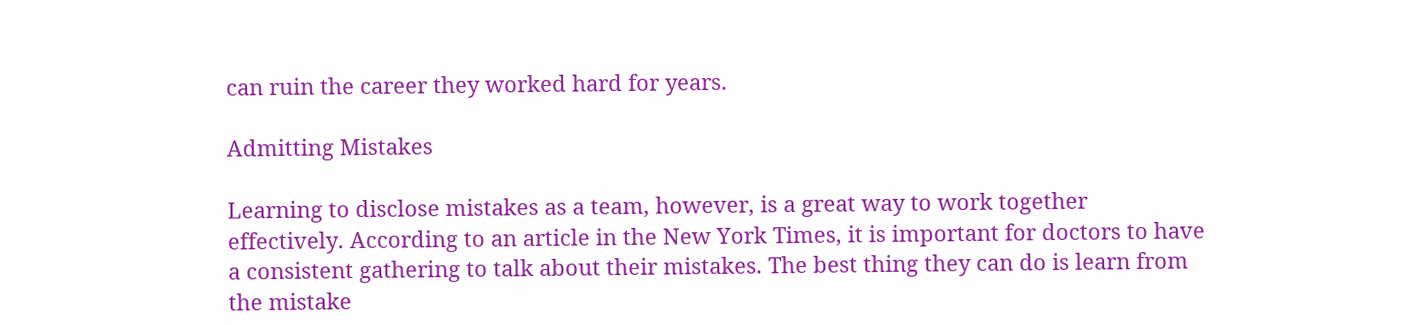can ruin the career they worked hard for years.

Admitting Mistakes

Learning to disclose mistakes as a team, however, is a great way to work together effectively. According to an article in the New York Times, it is important for doctors to have a consistent gathering to talk about their mistakes. The best thing they can do is learn from the mistake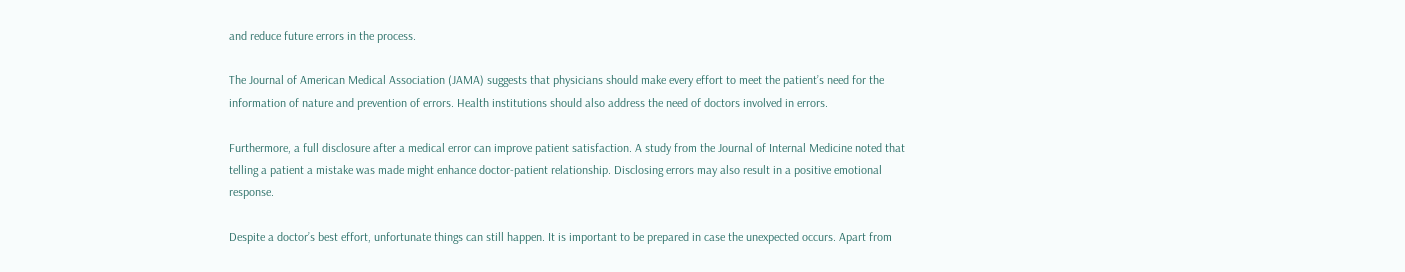and reduce future errors in the process.

The Journal of American Medical Association (JAMA) suggests that physicians should make every effort to meet the patient’s need for the information of nature and prevention of errors. Health institutions should also address the need of doctors involved in errors.

Furthermore, a full disclosure after a medical error can improve patient satisfaction. A study from the Journal of Internal Medicine noted that telling a patient a mistake was made might enhance doctor-patient relationship. Disclosing errors may also result in a positive emotional response.

Despite a doctor’s best effort, unfortunate things can still happen. It is important to be prepared in case the unexpected occurs. Apart from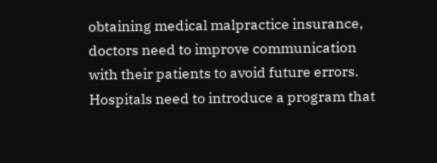obtaining medical malpractice insurance, doctors need to improve communication with their patients to avoid future errors. Hospitals need to introduce a program that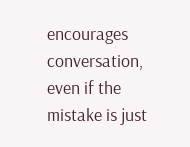encourages conversation, even if the mistake is just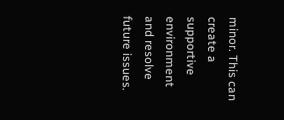minor. This can create a supportive environment and resolve future issues.